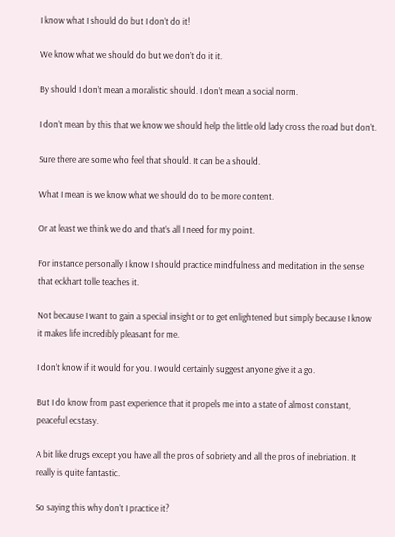I know what I should do but I don’t do it!

We know what we should do but we don’t do it it.

By should I don’t mean a moralistic should. I don’t mean a social norm.

I don’t mean by this that we know we should help the little old lady cross the road but don’t.

Sure there are some who feel that should. It can be a should.

What I mean is we know what we should do to be more content.

Or at least we think we do and that’s all I need for my point.

For instance personally I know I should practice mindfulness and meditation in the sense that eckhart tolle teaches it.

Not because I want to gain a special insight or to get enlightened but simply because I know it makes life incredibly pleasant for me.

I don’t know if it would for you. I would certainly suggest anyone give it a go.

But I do know from past experience that it propels me into a state of almost constant, peaceful ecstasy.

A bit like drugs except you have all the pros of sobriety and all the pros of inebriation. It really is quite fantastic.

So saying this why don’t I practice it?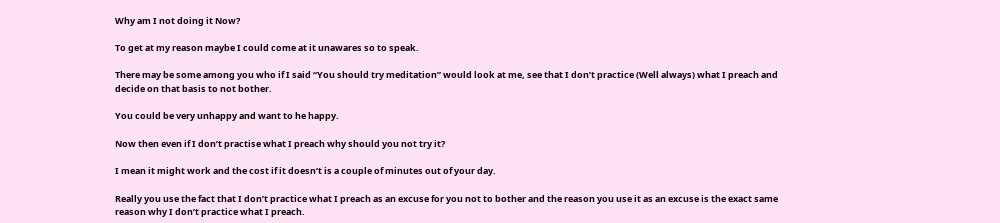Why am I not doing it Now?

To get at my reason maybe I could come at it unawares so to speak.

There may be some among you who if I said “You should try meditation” would look at me, see that I don’t practice (Well always) what I preach and decide on that basis to not bother.

You could be very unhappy and want to he happy.

Now then even if I don’t practise what I preach why should you not try it?

I mean it might work and the cost if it doesn’t is a couple of minutes out of your day.

Really you use the fact that I don’t practice what I preach as an excuse for you not to bother and the reason you use it as an excuse is the exact same reason why I don’t practice what I preach.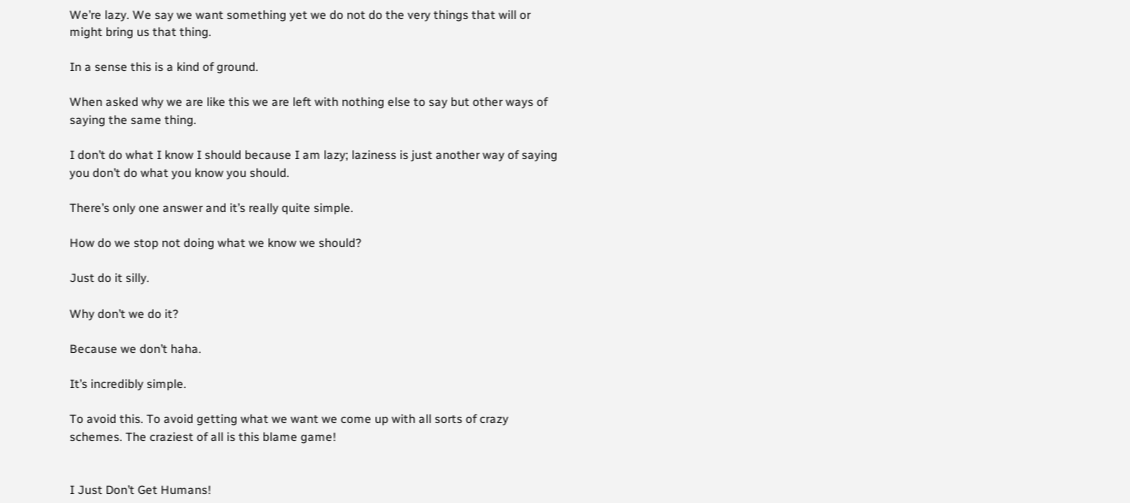We’re lazy. We say we want something yet we do not do the very things that will or might bring us that thing.

In a sense this is a kind of ground.

When asked why we are like this we are left with nothing else to say but other ways of saying the same thing.

I don’t do what I know I should because I am lazy; laziness is just another way of saying you don’t do what you know you should.

There’s only one answer and it’s really quite simple.

How do we stop not doing what we know we should?

Just do it silly.

Why don’t we do it?

Because we don’t haha.

It’s incredibly simple.

To avoid this. To avoid getting what we want we come up with all sorts of crazy schemes. The craziest of all is this blame game!


I Just Don’t Get Humans!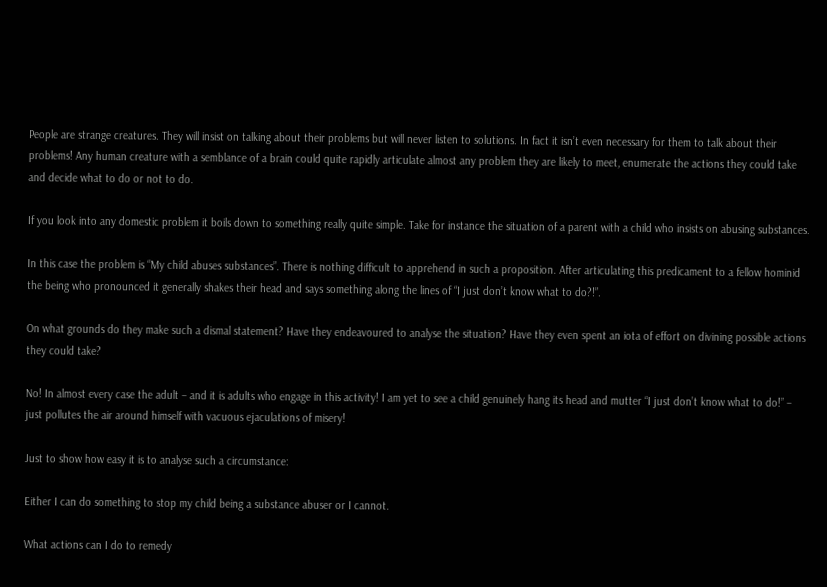People are strange creatures. They will insist on talking about their problems but will never listen to solutions. In fact it isn’t even necessary for them to talk about their problems! Any human creature with a semblance of a brain could quite rapidly articulate almost any problem they are likely to meet, enumerate the actions they could take and decide what to do or not to do.

If you look into any domestic problem it boils down to something really quite simple. Take for instance the situation of a parent with a child who insists on abusing substances.

In this case the problem is “My child abuses substances”. There is nothing difficult to apprehend in such a proposition. After articulating this predicament to a fellow hominid the being who pronounced it generally shakes their head and says something along the lines of “I just don’t know what to do?!”.

On what grounds do they make such a dismal statement? Have they endeavoured to analyse the situation? Have they even spent an iota of effort on divining possible actions they could take?

No! In almost every case the adult – and it is adults who engage in this activity! I am yet to see a child genuinely hang its head and mutter “I just don’t know what to do!” – just pollutes the air around himself with vacuous ejaculations of misery!

Just to show how easy it is to analyse such a circumstance:

Either I can do something to stop my child being a substance abuser or I cannot.

What actions can I do to remedy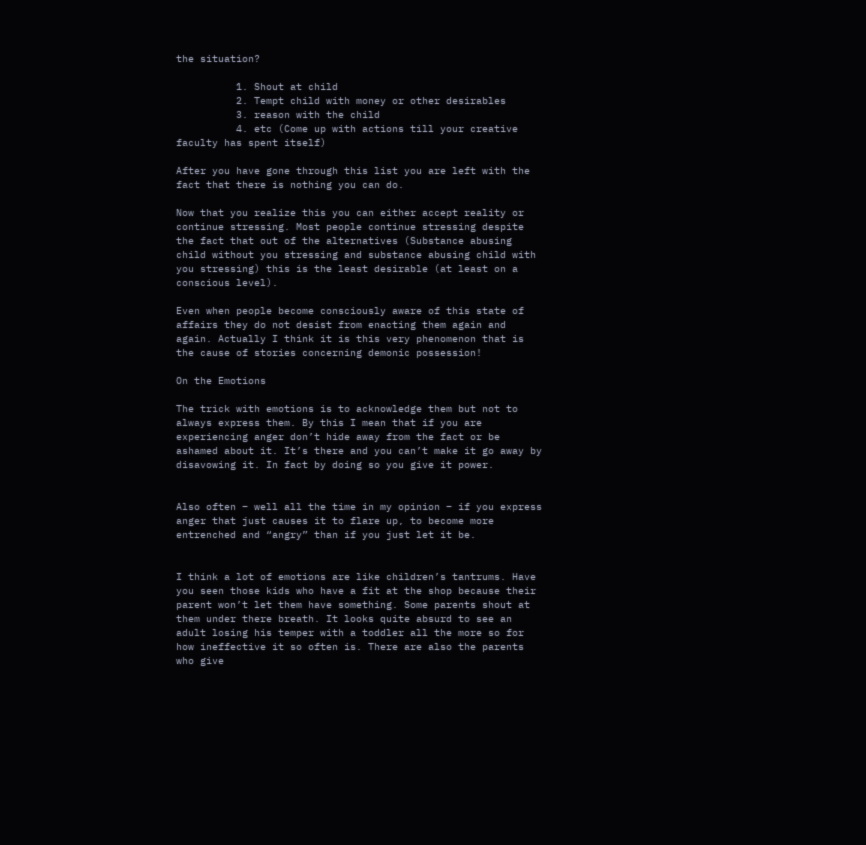the situation?

          1. Shout at child
          2. Tempt child with money or other desirables
          3. reason with the child
          4. etc (Come up with actions till your creative faculty has spent itself)

After you have gone through this list you are left with the fact that there is nothing you can do.

Now that you realize this you can either accept reality or continue stressing. Most people continue stressing despite the fact that out of the alternatives (Substance abusing child without you stressing and substance abusing child with you stressing) this is the least desirable (at least on a conscious level).

Even when people become consciously aware of this state of affairs they do not desist from enacting them again and again. Actually I think it is this very phenomenon that is the cause of stories concerning demonic possession!

On the Emotions

The trick with emotions is to acknowledge them but not to always express them. By this I mean that if you are experiencing anger don’t hide away from the fact or be ashamed about it. It’s there and you can’t make it go away by disavowing it. In fact by doing so you give it power.


Also often – well all the time in my opinion – if you express anger that just causes it to flare up, to become more entrenched and “angry” than if you just let it be.


I think a lot of emotions are like children’s tantrums. Have you seen those kids who have a fit at the shop because their parent won’t let them have something. Some parents shout at them under there breath. It looks quite absurd to see an adult losing his temper with a toddler all the more so for how ineffective it so often is. There are also the parents who give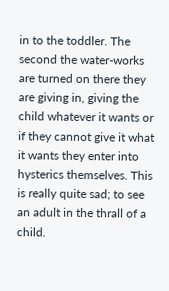in to the toddler. The second the water-works are turned on there they are giving in, giving the child whatever it wants or if they cannot give it what it wants they enter into hysterics themselves. This is really quite sad; to see an adult in the thrall of a child.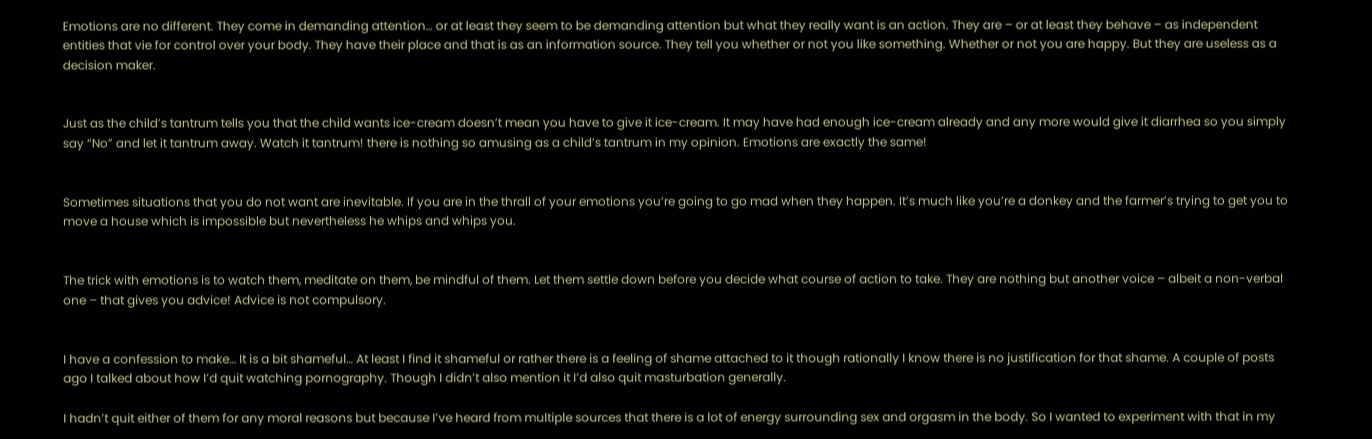Emotions are no different. They come in demanding attention… or at least they seem to be demanding attention but what they really want is an action. They are – or at least they behave – as independent entities that vie for control over your body. They have their place and that is as an information source. They tell you whether or not you like something. Whether or not you are happy. But they are useless as a decision maker.


Just as the child’s tantrum tells you that the child wants ice-cream doesn’t mean you have to give it ice-cream. It may have had enough ice-cream already and any more would give it diarrhea so you simply say “No” and let it tantrum away. Watch it tantrum! there is nothing so amusing as a child’s tantrum in my opinion. Emotions are exactly the same!


Sometimes situations that you do not want are inevitable. If you are in the thrall of your emotions you’re going to go mad when they happen. It’s much like you’re a donkey and the farmer’s trying to get you to move a house which is impossible but nevertheless he whips and whips you.


The trick with emotions is to watch them, meditate on them, be mindful of them. Let them settle down before you decide what course of action to take. They are nothing but another voice – albeit a non-verbal one – that gives you advice! Advice is not compulsory.


I have a confession to make… It is a bit shameful… At least I find it shameful or rather there is a feeling of shame attached to it though rationally I know there is no justification for that shame. A couple of posts ago I talked about how I’d quit watching pornography. Though I didn’t also mention it I’d also quit masturbation generally.

I hadn’t quit either of them for any moral reasons but because I’ve heard from multiple sources that there is a lot of energy surrounding sex and orgasm in the body. So I wanted to experiment with that in my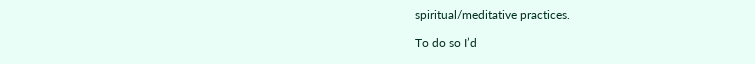spiritual/meditative practices.

To do so I’d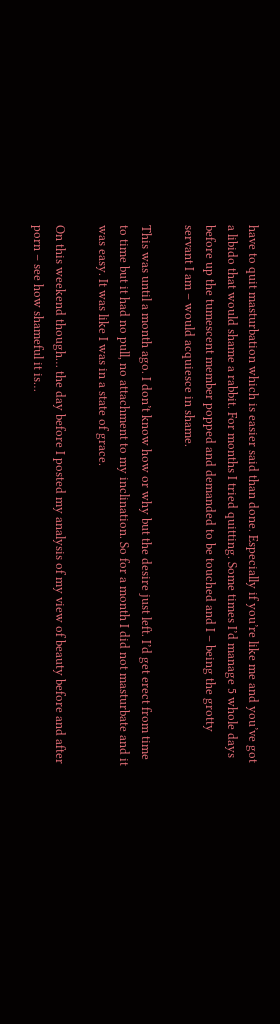have to quit masturbation which is easier said than done. Especially if you’re like me and you’ve got a libido that would shame a rabbit. For months I tried quitting. Some times I’d manage 5 whole days before up the tumescent member popped and demanded to be touched and I – being the grotty servant I am – would acquiesce in shame.

This was until a month ago. I don’t know how or why but the desire just left. I’d get erect from time to time but it had no pull, no attachment to my inclination. So for a month I did not masturbate and it was easy. It was like I was in a state of grace.

On this weekend though… the day before I posted my analysis of my view of beauty before and after porn – see how shameful it is…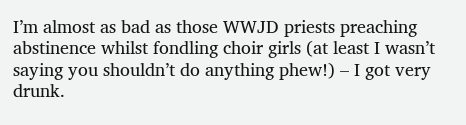I’m almost as bad as those WWJD priests preaching abstinence whilst fondling choir girls (at least I wasn’t saying you shouldn’t do anything phew!) – I got very drunk.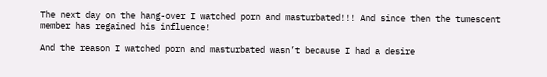The next day on the hang-over I watched porn and masturbated!!! And since then the tumescent member has regained his influence!

And the reason I watched porn and masturbated wasn’t because I had a desire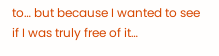to… but because I wanted to see if I was truly free of it…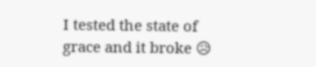I tested the state of grace and it broke 😥